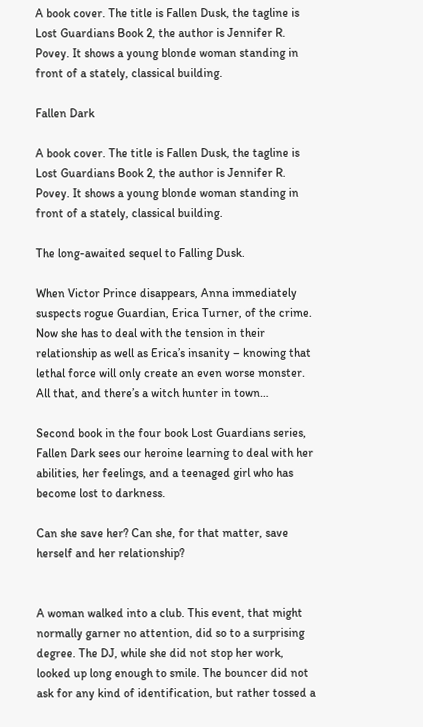A book cover. The title is Fallen Dusk, the tagline is Lost Guardians Book 2, the author is Jennifer R. Povey. It shows a young blonde woman standing in front of a stately, classical building.

Fallen Dark

A book cover. The title is Fallen Dusk, the tagline is Lost Guardians Book 2, the author is Jennifer R. Povey. It shows a young blonde woman standing in front of a stately, classical building.

The long-awaited sequel to Falling Dusk.

When Victor Prince disappears, Anna immediately suspects rogue Guardian, Erica Turner, of the crime. Now she has to deal with the tension in their relationship as well as Erica’s insanity – knowing that lethal force will only create an even worse monster. All that, and there’s a witch hunter in town…

Second book in the four book Lost Guardians series, Fallen Dark sees our heroine learning to deal with her abilities, her feelings, and a teenaged girl who has become lost to darkness.

Can she save her? Can she, for that matter, save herself and her relationship?


A woman walked into a club. This event, that might normally garner no attention, did so to a surprising degree. The DJ, while she did not stop her work, looked up long enough to smile. The bouncer did not ask for any kind of identification, but rather tossed a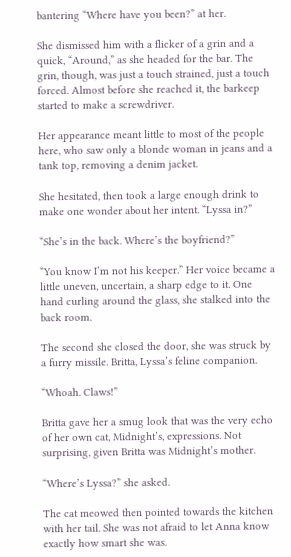bantering “Where have you been?” at her.

She dismissed him with a flicker of a grin and a quick, “Around,” as she headed for the bar. The grin, though, was just a touch strained, just a touch forced. Almost before she reached it, the barkeep started to make a screwdriver.

Her appearance meant little to most of the people here, who saw only a blonde woman in jeans and a tank top, removing a denim jacket.

She hesitated, then took a large enough drink to make one wonder about her intent. “Lyssa in?”

“She’s in the back. Where’s the boyfriend?”

“You know I’m not his keeper.” Her voice became a little uneven, uncertain, a sharp edge to it. One hand curling around the glass, she stalked into the back room.

The second she closed the door, she was struck by a furry missile. Britta, Lyssa’s feline companion.

“Whoah. Claws!”

Britta gave her a smug look that was the very echo of her own cat, Midnight’s, expressions. Not surprising, given Britta was Midnight’s mother.

“Where’s Lyssa?” she asked.

The cat meowed then pointed towards the kitchen with her tail. She was not afraid to let Anna know exactly how smart she was.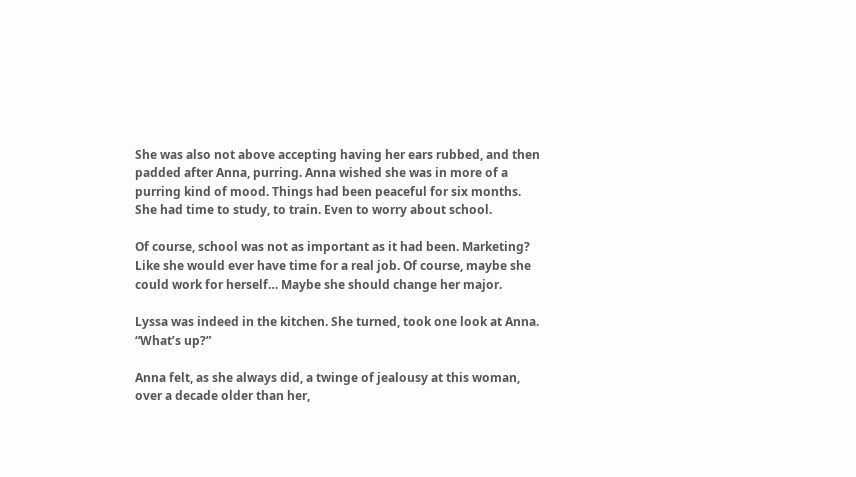She was also not above accepting having her ears rubbed, and then padded after Anna, purring. Anna wished she was in more of a purring kind of mood. Things had been peaceful for six months. She had time to study, to train. Even to worry about school.

Of course, school was not as important as it had been. Marketing? Like she would ever have time for a real job. Of course, maybe she could work for herself… Maybe she should change her major.

Lyssa was indeed in the kitchen. She turned, took one look at Anna. “What’s up?”

Anna felt, as she always did, a twinge of jealousy at this woman, over a decade older than her,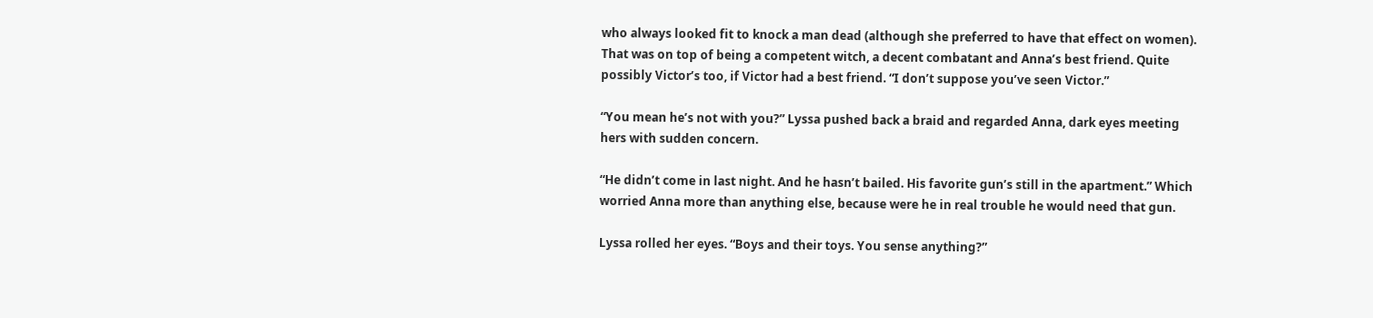who always looked fit to knock a man dead (although she preferred to have that effect on women). That was on top of being a competent witch, a decent combatant and Anna’s best friend. Quite possibly Victor’s too, if Victor had a best friend. “I don’t suppose you’ve seen Victor.”

“You mean he’s not with you?” Lyssa pushed back a braid and regarded Anna, dark eyes meeting hers with sudden concern.

“He didn’t come in last night. And he hasn’t bailed. His favorite gun’s still in the apartment.” Which worried Anna more than anything else, because were he in real trouble he would need that gun.

Lyssa rolled her eyes. “Boys and their toys. You sense anything?”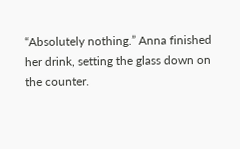“Absolutely nothing.” Anna finished her drink, setting the glass down on the counter.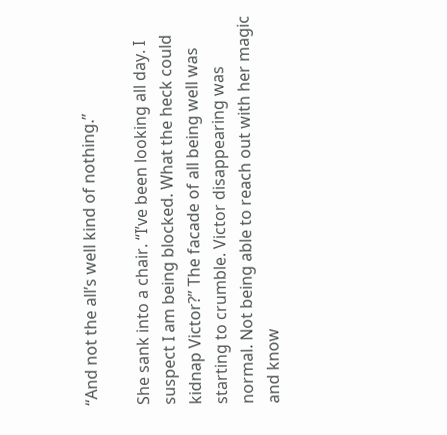“And not the all’s well kind of nothing.”

She sank into a chair. “I’ve been looking all day. I suspect I am being blocked. What the heck could kidnap Victor?” The facade of all being well was starting to crumble. Victor disappearing was normal. Not being able to reach out with her magic and know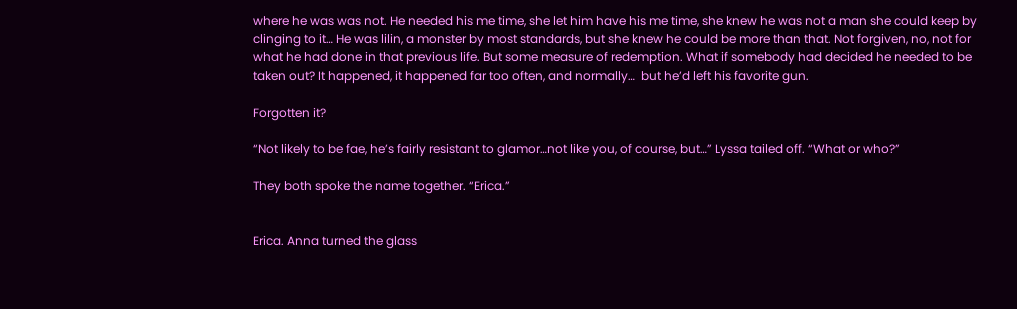where he was was not. He needed his me time, she let him have his me time, she knew he was not a man she could keep by clinging to it… He was lilin, a monster by most standards, but she knew he could be more than that. Not forgiven, no, not for what he had done in that previous life. But some measure of redemption. What if somebody had decided he needed to be taken out? It happened, it happened far too often, and normally…  but he’d left his favorite gun.

Forgotten it?

“Not likely to be fae, he’s fairly resistant to glamor…not like you, of course, but…” Lyssa tailed off. “What or who?”

They both spoke the name together. “Erica.”


Erica. Anna turned the glass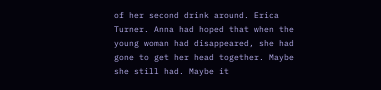of her second drink around. Erica Turner. Anna had hoped that when the young woman had disappeared, she had gone to get her head together. Maybe she still had. Maybe it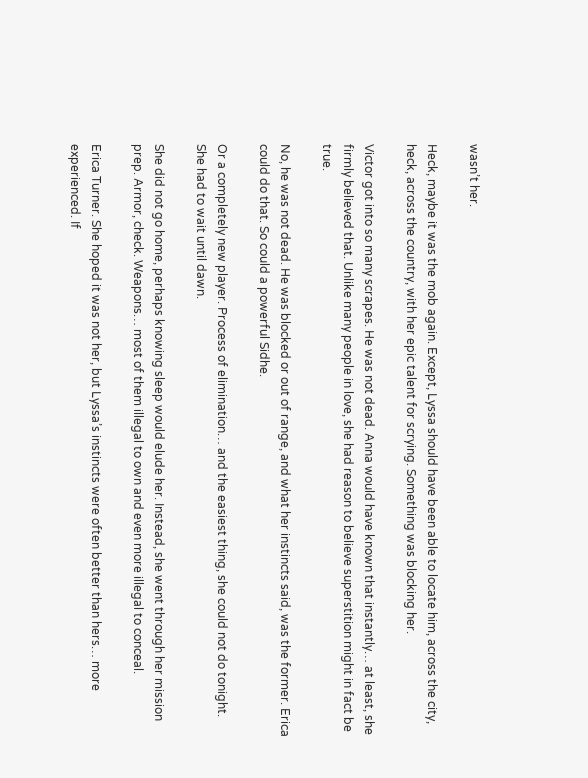wasn’t her.

Heck, maybe it was the mob again. Except, Lyssa should have been able to locate him, across the city, heck, across the country, with her epic talent for scrying. Something was blocking her.

Victor got into so many scrapes. He was not dead. Anna would have known that instantly… at least, she firmly believed that. Unlike many people in love, she had reason to believe superstition might in fact be true.

No, he was not dead. He was blocked or out of range, and what her instincts said, was the former. Erica could do that. So could a powerful Sidhe.

Or a completely new player. Process of elimination… and the easiest thing, she could not do tonight. She had to wait until dawn.

She did not go home, perhaps knowing sleep would elude her. Instead, she went through her mission prep. Armor, check. Weapons… most of them illegal to own and even more illegal to conceal.

Erica Turner. She hoped it was not her, but Lyssa’s instincts were often better than hers… more experienced. If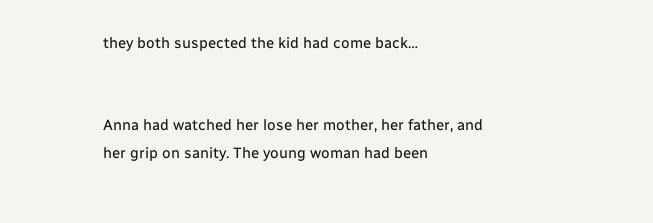they both suspected the kid had come back…


Anna had watched her lose her mother, her father, and her grip on sanity. The young woman had been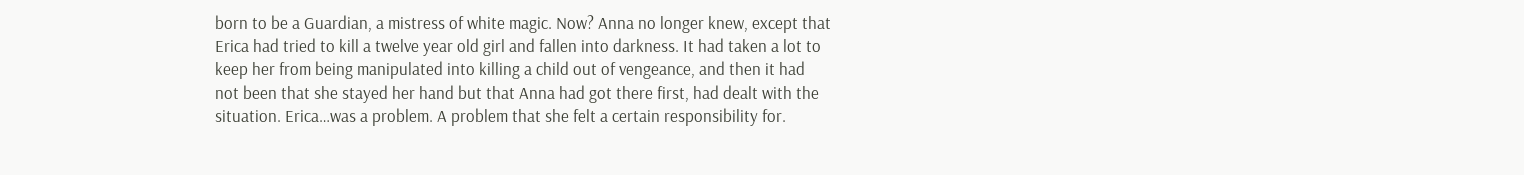born to be a Guardian, a mistress of white magic. Now? Anna no longer knew, except that Erica had tried to kill a twelve year old girl and fallen into darkness. It had taken a lot to keep her from being manipulated into killing a child out of vengeance, and then it had not been that she stayed her hand but that Anna had got there first, had dealt with the situation. Erica…was a problem. A problem that she felt a certain responsibility for.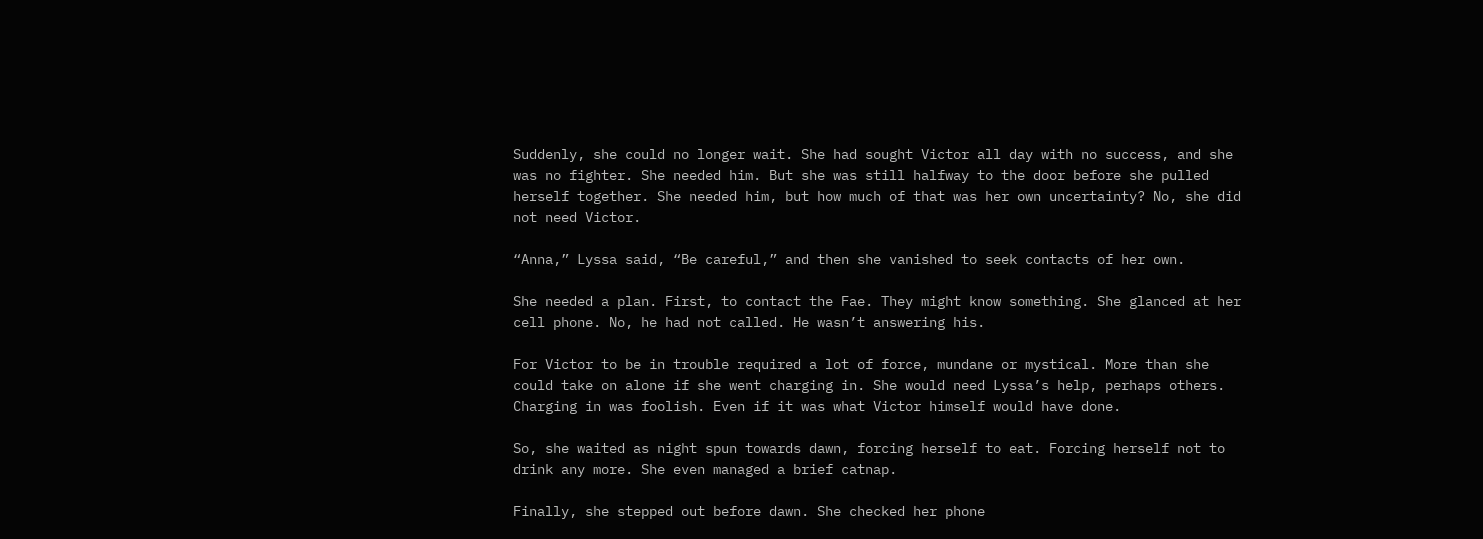Suddenly, she could no longer wait. She had sought Victor all day with no success, and she was no fighter. She needed him. But she was still halfway to the door before she pulled herself together. She needed him, but how much of that was her own uncertainty? No, she did not need Victor.

“Anna,” Lyssa said, “Be careful,” and then she vanished to seek contacts of her own.

She needed a plan. First, to contact the Fae. They might know something. She glanced at her cell phone. No, he had not called. He wasn’t answering his.

For Victor to be in trouble required a lot of force, mundane or mystical. More than she could take on alone if she went charging in. She would need Lyssa’s help, perhaps others. Charging in was foolish. Even if it was what Victor himself would have done.

So, she waited as night spun towards dawn, forcing herself to eat. Forcing herself not to drink any more. She even managed a brief catnap.

Finally, she stepped out before dawn. She checked her phone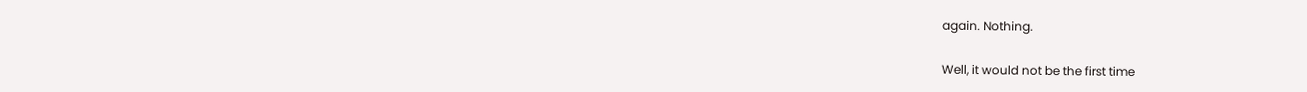again. Nothing.

Well, it would not be the first time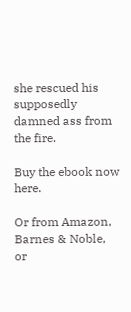she rescued his supposedly damned ass from the fire.

Buy the ebook now here.

Or from Amazon, Barnes & Noble, or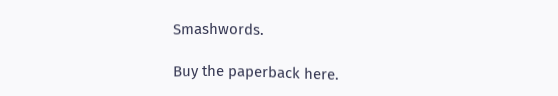Smashwords.

Buy the paperback here.